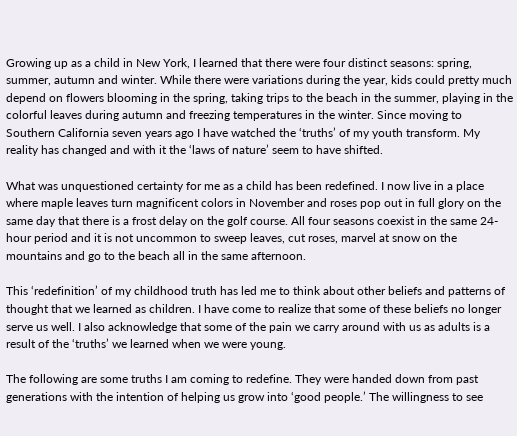Growing up as a child in New York, I learned that there were four distinct seasons: spring, summer, autumn and winter. While there were variations during the year, kids could pretty much depend on flowers blooming in the spring, taking trips to the beach in the summer, playing in the colorful leaves during autumn and freezing temperatures in the winter. Since moving to Southern California seven years ago I have watched the ‘truths’ of my youth transform. My reality has changed and with it the ‘laws of nature’ seem to have shifted.

What was unquestioned certainty for me as a child has been redefined. I now live in a place where maple leaves turn magnificent colors in November and roses pop out in full glory on the same day that there is a frost delay on the golf course. All four seasons coexist in the same 24-hour period and it is not uncommon to sweep leaves, cut roses, marvel at snow on the mountains and go to the beach all in the same afternoon.

This ‘redefinition’ of my childhood truth has led me to think about other beliefs and patterns of thought that we learned as children. I have come to realize that some of these beliefs no longer serve us well. I also acknowledge that some of the pain we carry around with us as adults is a result of the ‘truths’ we learned when we were young.

The following are some truths I am coming to redefine. They were handed down from past generations with the intention of helping us grow into ‘good people.’ The willingness to see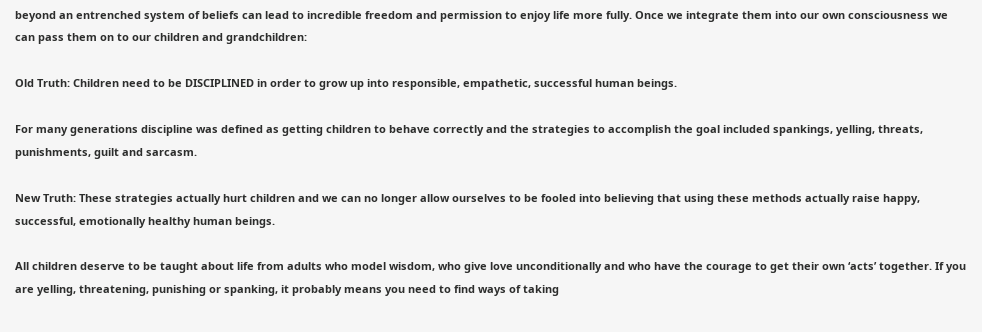beyond an entrenched system of beliefs can lead to incredible freedom and permission to enjoy life more fully. Once we integrate them into our own consciousness we can pass them on to our children and grandchildren:

Old Truth: Children need to be DISCIPLINED in order to grow up into responsible, empathetic, successful human beings.

For many generations discipline was defined as getting children to behave correctly and the strategies to accomplish the goal included spankings, yelling, threats, punishments, guilt and sarcasm.

New Truth: These strategies actually hurt children and we can no longer allow ourselves to be fooled into believing that using these methods actually raise happy, successful, emotionally healthy human beings.

All children deserve to be taught about life from adults who model wisdom, who give love unconditionally and who have the courage to get their own ‘acts’ together. If you are yelling, threatening, punishing or spanking, it probably means you need to find ways of taking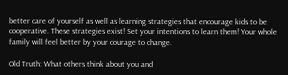better care of yourself as well as learning strategies that encourage kids to be cooperative. These strategies exist! Set your intentions to learn them! Your whole family will feel better by your courage to change.

Old Truth: What others think about you and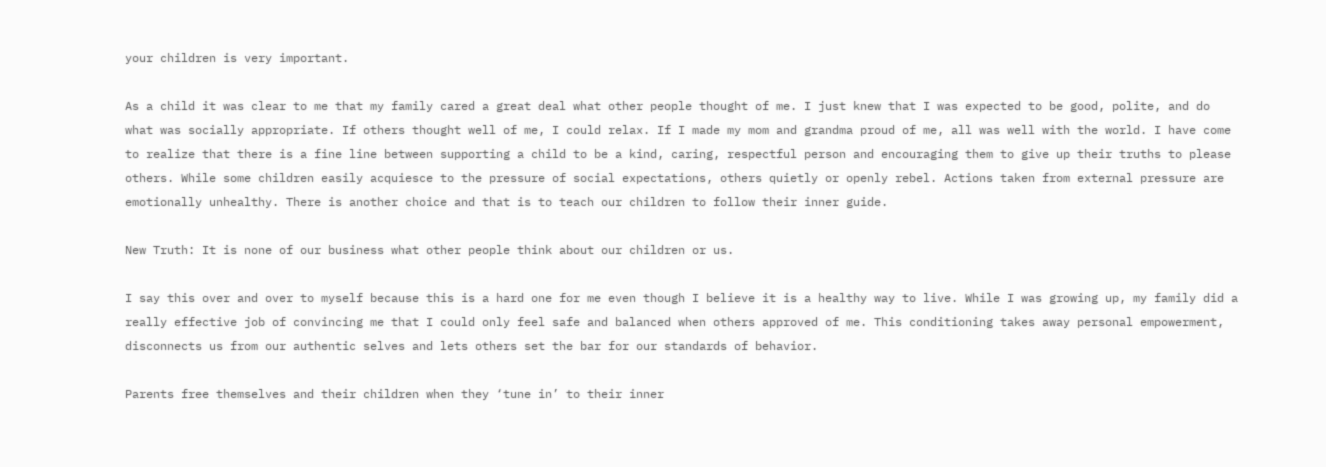your children is very important.

As a child it was clear to me that my family cared a great deal what other people thought of me. I just knew that I was expected to be good, polite, and do what was socially appropriate. If others thought well of me, I could relax. If I made my mom and grandma proud of me, all was well with the world. I have come to realize that there is a fine line between supporting a child to be a kind, caring, respectful person and encouraging them to give up their truths to please others. While some children easily acquiesce to the pressure of social expectations, others quietly or openly rebel. Actions taken from external pressure are emotionally unhealthy. There is another choice and that is to teach our children to follow their inner guide.

New Truth: It is none of our business what other people think about our children or us.

I say this over and over to myself because this is a hard one for me even though I believe it is a healthy way to live. While I was growing up, my family did a really effective job of convincing me that I could only feel safe and balanced when others approved of me. This conditioning takes away personal empowerment, disconnects us from our authentic selves and lets others set the bar for our standards of behavior.

Parents free themselves and their children when they ‘tune in’ to their inner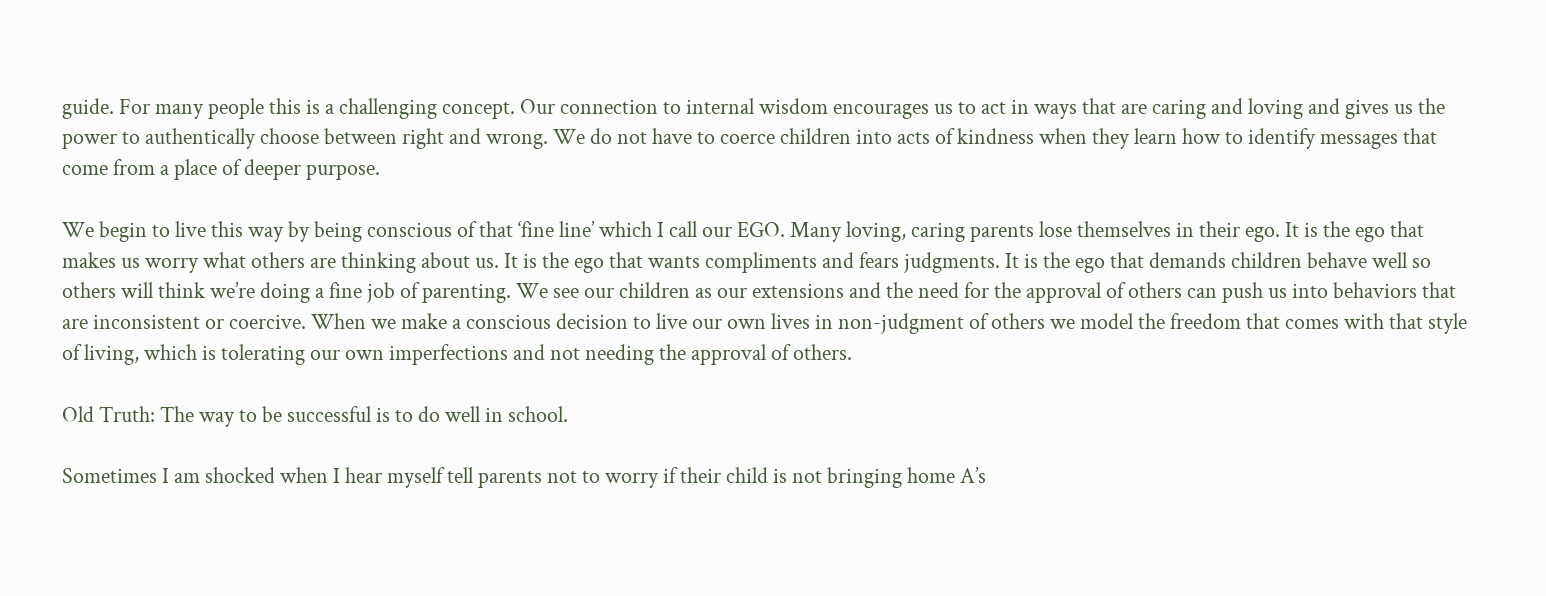guide. For many people this is a challenging concept. Our connection to internal wisdom encourages us to act in ways that are caring and loving and gives us the power to authentically choose between right and wrong. We do not have to coerce children into acts of kindness when they learn how to identify messages that come from a place of deeper purpose.

We begin to live this way by being conscious of that ‘fine line’ which I call our EGO. Many loving, caring parents lose themselves in their ego. It is the ego that makes us worry what others are thinking about us. It is the ego that wants compliments and fears judgments. It is the ego that demands children behave well so others will think we’re doing a fine job of parenting. We see our children as our extensions and the need for the approval of others can push us into behaviors that are inconsistent or coercive. When we make a conscious decision to live our own lives in non-judgment of others we model the freedom that comes with that style of living, which is tolerating our own imperfections and not needing the approval of others.

Old Truth: The way to be successful is to do well in school.

Sometimes I am shocked when I hear myself tell parents not to worry if their child is not bringing home A’s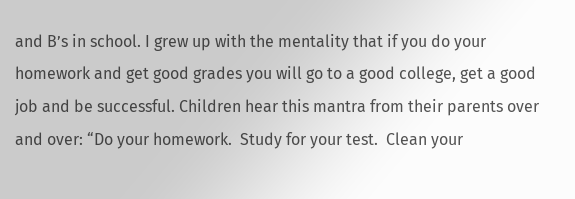and B’s in school. I grew up with the mentality that if you do your homework and get good grades you will go to a good college, get a good job and be successful. Children hear this mantra from their parents over and over: “Do your homework.  Study for your test.  Clean your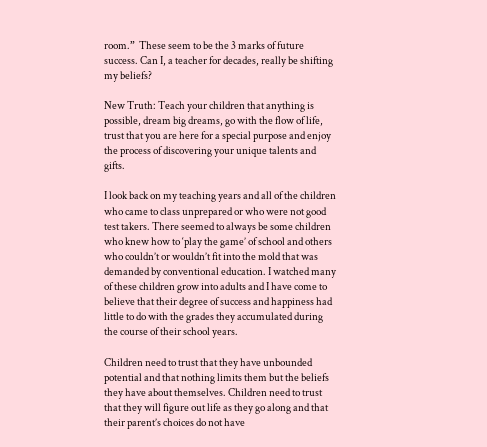room.”  These seem to be the 3 marks of future success. Can I, a teacher for decades, really be shifting my beliefs?

New Truth: Teach your children that anything is possible, dream big dreams, go with the flow of life, trust that you are here for a special purpose and enjoy the process of discovering your unique talents and gifts.

I look back on my teaching years and all of the children who came to class unprepared or who were not good test takers. There seemed to always be some children who knew how to ‘play the game’ of school and others who couldn’t or wouldn’t fit into the mold that was demanded by conventional education. I watched many of these children grow into adults and I have come to believe that their degree of success and happiness had little to do with the grades they accumulated during the course of their school years.

Children need to trust that they have unbounded potential and that nothing limits them but the beliefs they have about themselves. Children need to trust that they will figure out life as they go along and that their parent’s choices do not have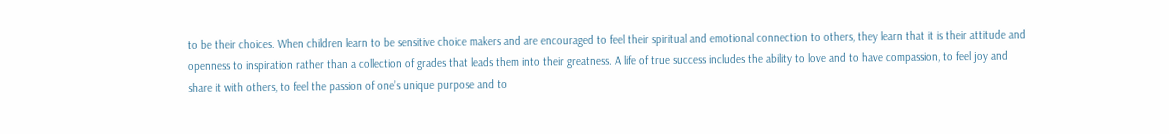to be their choices. When children learn to be sensitive choice makers and are encouraged to feel their spiritual and emotional connection to others, they learn that it is their attitude and openness to inspiration rather than a collection of grades that leads them into their greatness. A life of true success includes the ability to love and to have compassion, to feel joy and share it with others, to feel the passion of one’s unique purpose and to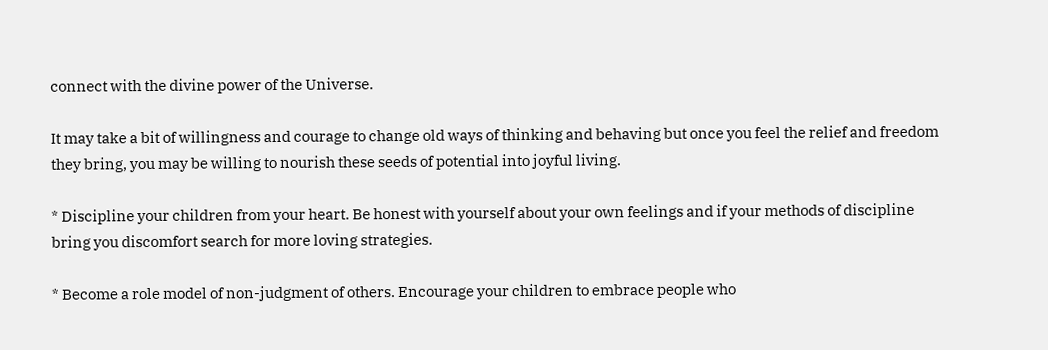connect with the divine power of the Universe.

It may take a bit of willingness and courage to change old ways of thinking and behaving but once you feel the relief and freedom they bring, you may be willing to nourish these seeds of potential into joyful living.

* Discipline your children from your heart. Be honest with yourself about your own feelings and if your methods of discipline bring you discomfort search for more loving strategies.

* Become a role model of non-judgment of others. Encourage your children to embrace people who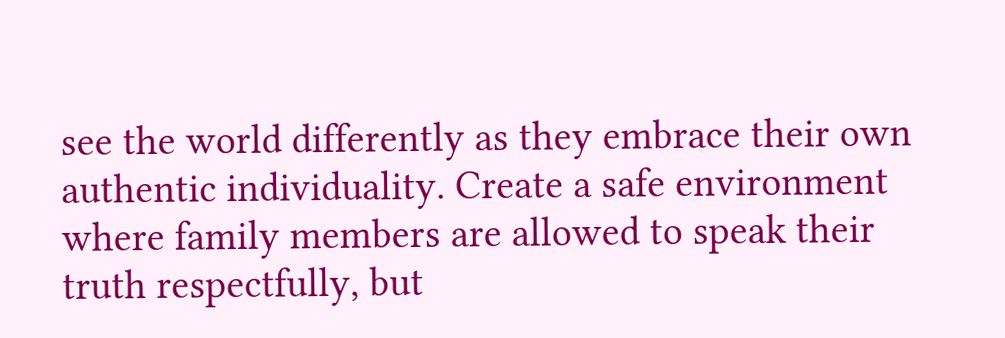see the world differently as they embrace their own authentic individuality. Create a safe environment where family members are allowed to speak their truth respectfully, but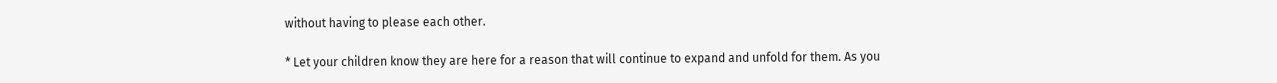without having to please each other.

* Let your children know they are here for a reason that will continue to expand and unfold for them. As you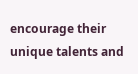encourage their unique talents and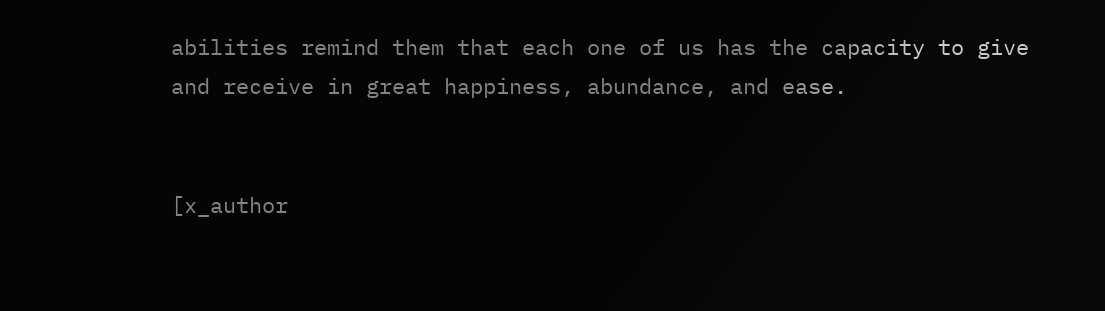abilities remind them that each one of us has the capacity to give and receive in great happiness, abundance, and ease.


[x_author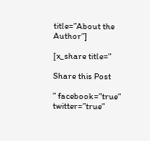title=”About the Author”]

[x_share title=”

Share this Post

” facebook=”true” twitter=”true”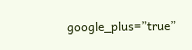google_plus=”true”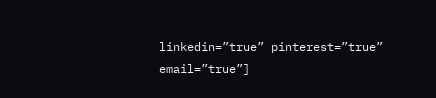linkedin=”true” pinterest=”true” email=”true”]